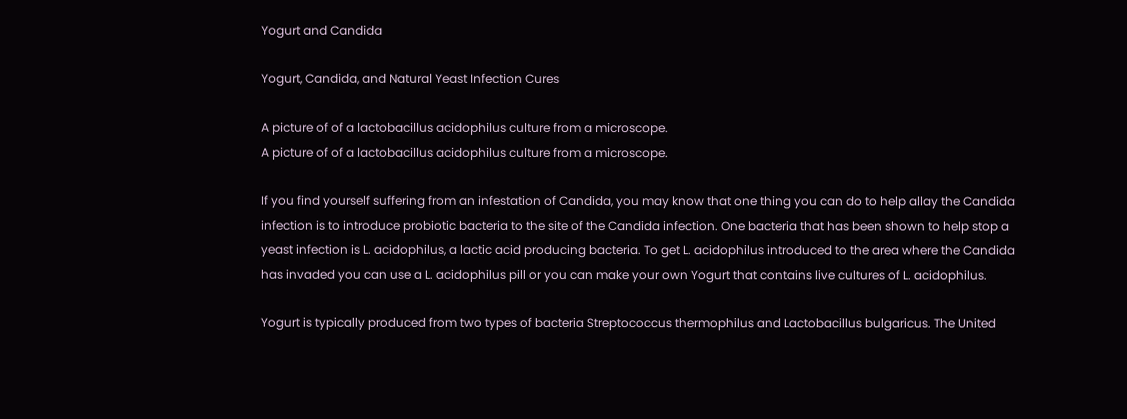Yogurt and Candida

Yogurt, Candida, and Natural Yeast Infection Cures

A picture of of a lactobacillus acidophilus culture from a microscope.
A picture of of a lactobacillus acidophilus culture from a microscope.

If you find yourself suffering from an infestation of Candida, you may know that one thing you can do to help allay the Candida infection is to introduce probiotic bacteria to the site of the Candida infection. One bacteria that has been shown to help stop a yeast infection is L. acidophilus, a lactic acid producing bacteria. To get L. acidophilus introduced to the area where the Candida has invaded you can use a L. acidophilus pill or you can make your own Yogurt that contains live cultures of L. acidophilus.

Yogurt is typically produced from two types of bacteria Streptococcus thermophilus and Lactobacillus bulgaricus. The United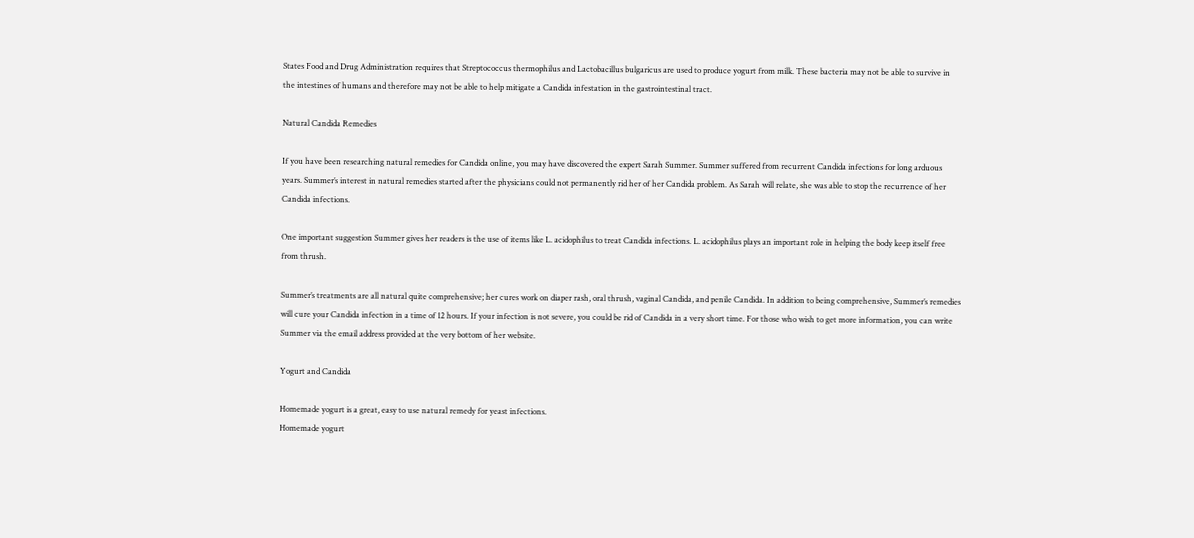States Food and Drug Administration requires that Streptococcus thermophilus and Lactobacillus bulgaricus are used to produce yogurt from milk. These bacteria may not be able to survive in the intestines of humans and therefore may not be able to help mitigate a Candida infestation in the gastrointestinal tract.

Natural Candida Remedies

If you have been researching natural remedies for Candida online, you may have discovered the expert Sarah Summer. Summer suffered from recurrent Candida infections for long arduous years. Summer’s interest in natural remedies started after the physicians could not permanently rid her of her Candida problem. As Sarah will relate, she was able to stop the recurrence of her Candida infections.

One important suggestion Summer gives her readers is the use of items like L. acidophilus to treat Candida infections. L. acidophilus plays an important role in helping the body keep itself free from thrush.

Summer’s treatments are all natural quite comprehensive; her cures work on diaper rash, oral thrush, vaginal Candida, and penile Candida. In addition to being comprehensive, Summer’s remedies will cure your Candida infection in a time of 12 hours. If your infection is not severe, you could be rid of Candida in a very short time. For those who wish to get more information, you can write Summer via the email address provided at the very bottom of her website.

Yogurt and Candida

Homemade yogurt is a great, easy to use natural remedy for yeast infections.
Homemade yogurt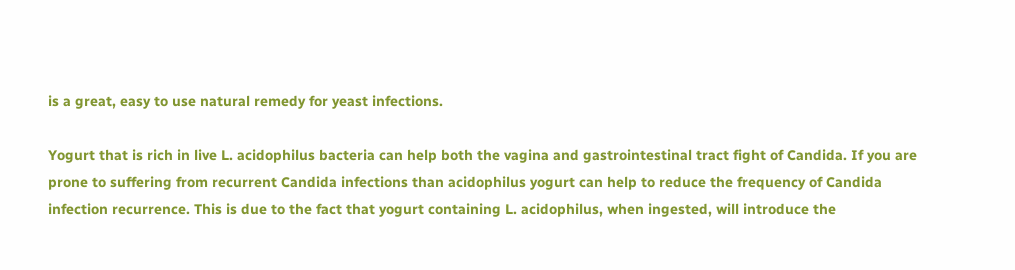is a great, easy to use natural remedy for yeast infections.

Yogurt that is rich in live L. acidophilus bacteria can help both the vagina and gastrointestinal tract fight of Candida. If you are prone to suffering from recurrent Candida infections than acidophilus yogurt can help to reduce the frequency of Candida infection recurrence. This is due to the fact that yogurt containing L. acidophilus, when ingested, will introduce the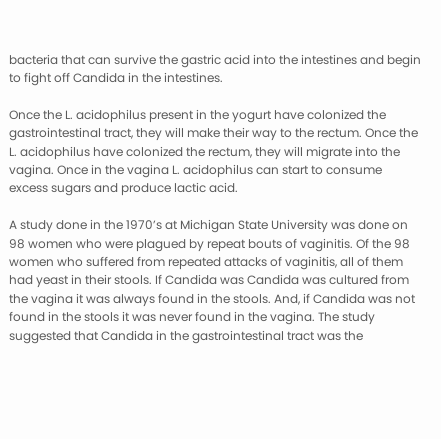bacteria that can survive the gastric acid into the intestines and begin to fight off Candida in the intestines.

Once the L. acidophilus present in the yogurt have colonized the gastrointestinal tract, they will make their way to the rectum. Once the L. acidophilus have colonized the rectum, they will migrate into the vagina. Once in the vagina L. acidophilus can start to consume excess sugars and produce lactic acid.

A study done in the 1970’s at Michigan State University was done on 98 women who were plagued by repeat bouts of vaginitis. Of the 98 women who suffered from repeated attacks of vaginitis, all of them had yeast in their stools. If Candida was Candida was cultured from the vagina it was always found in the stools. And, if Candida was not found in the stools it was never found in the vagina. The study suggested that Candida in the gastrointestinal tract was the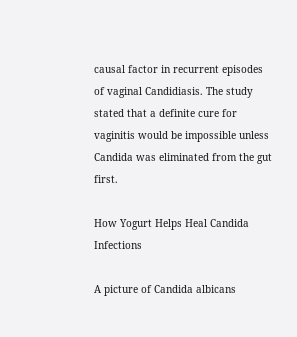causal factor in recurrent episodes of vaginal Candidiasis. The study stated that a definite cure for vaginitis would be impossible unless Candida was eliminated from the gut first.

How Yogurt Helps Heal Candida Infections

A picture of Candida albicans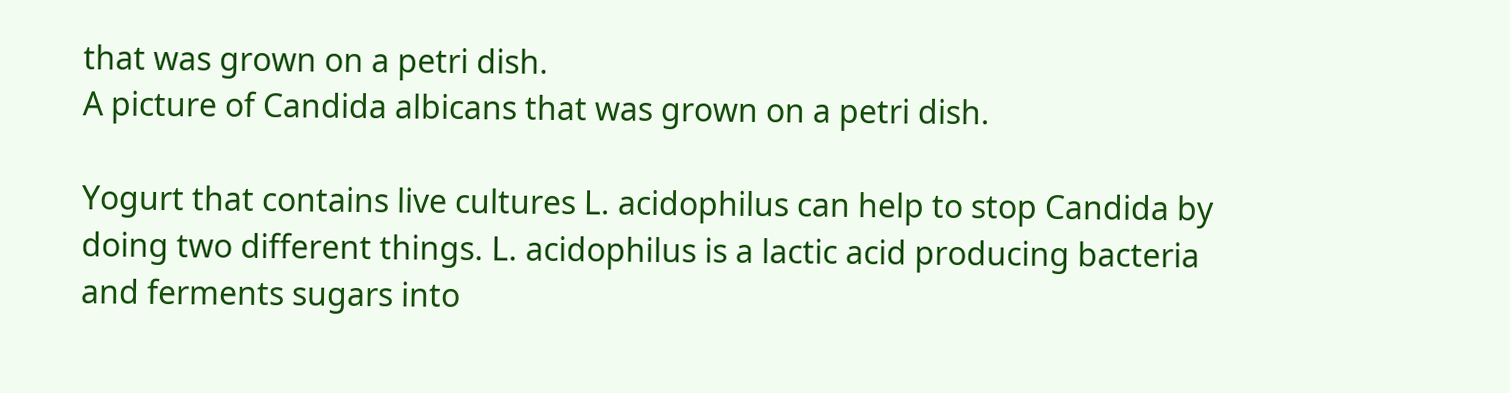that was grown on a petri dish.
A picture of Candida albicans that was grown on a petri dish.

Yogurt that contains live cultures L. acidophilus can help to stop Candida by doing two different things. L. acidophilus is a lactic acid producing bacteria and ferments sugars into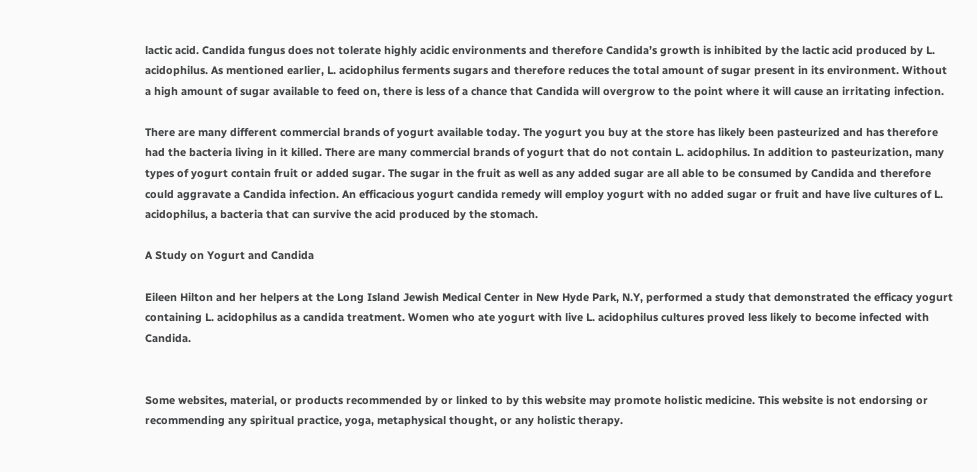lactic acid. Candida fungus does not tolerate highly acidic environments and therefore Candida’s growth is inhibited by the lactic acid produced by L. acidophilus. As mentioned earlier, L. acidophilus ferments sugars and therefore reduces the total amount of sugar present in its environment. Without a high amount of sugar available to feed on, there is less of a chance that Candida will overgrow to the point where it will cause an irritating infection.

There are many different commercial brands of yogurt available today. The yogurt you buy at the store has likely been pasteurized and has therefore had the bacteria living in it killed. There are many commercial brands of yogurt that do not contain L. acidophilus. In addition to pasteurization, many types of yogurt contain fruit or added sugar. The sugar in the fruit as well as any added sugar are all able to be consumed by Candida and therefore could aggravate a Candida infection. An efficacious yogurt candida remedy will employ yogurt with no added sugar or fruit and have live cultures of L. acidophilus, a bacteria that can survive the acid produced by the stomach.

A Study on Yogurt and Candida

Eileen Hilton and her helpers at the Long Island Jewish Medical Center in New Hyde Park, N.Y, performed a study that demonstrated the efficacy yogurt containing L. acidophilus as a candida treatment. Women who ate yogurt with live L. acidophilus cultures proved less likely to become infected with Candida.


Some websites, material, or products recommended by or linked to by this website may promote holistic medicine. This website is not endorsing or recommending any spiritual practice, yoga, metaphysical thought, or any holistic therapy.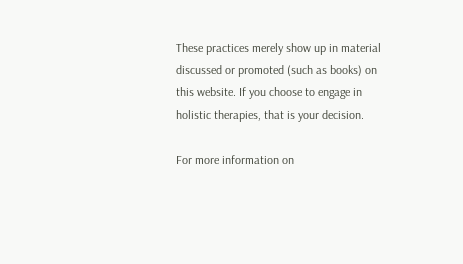These practices merely show up in material discussed or promoted (such as books) on this website. If you choose to engage in holistic therapies, that is your decision.

For more information on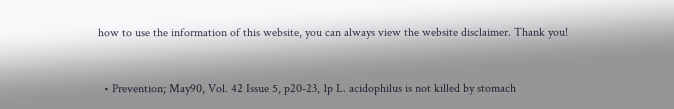how to use the information of this website, you can always view the website disclaimer. Thank you!


  • Prevention; May90, Vol. 42 Issue 5, p20-23, 1p L. acidophilus is not killed by stomach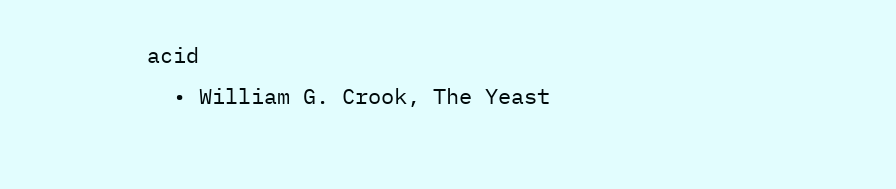acid
  • William G. Crook, The Yeast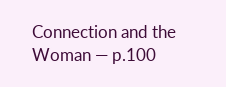Connection and the Woman — p.100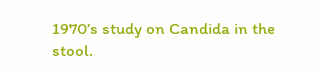1970’s study on Candida in the stool.